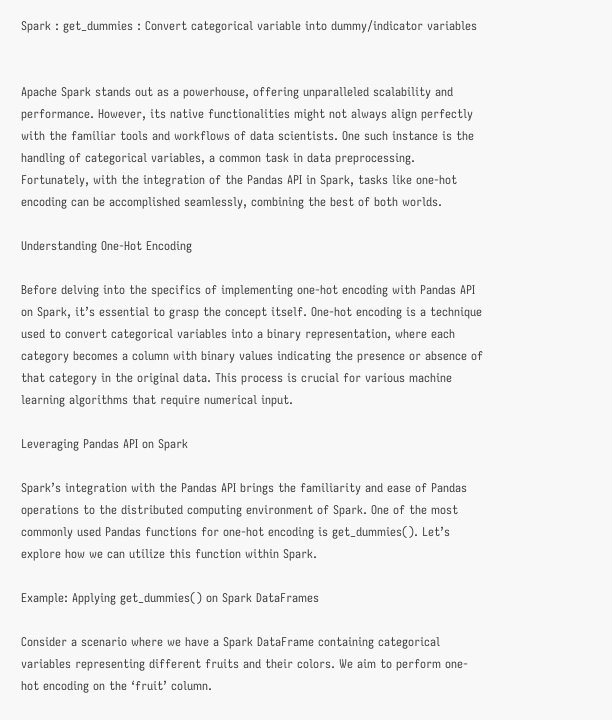Spark : get_dummies : Convert categorical variable into dummy/indicator variables


Apache Spark stands out as a powerhouse, offering unparalleled scalability and performance. However, its native functionalities might not always align perfectly with the familiar tools and workflows of data scientists. One such instance is the handling of categorical variables, a common task in data preprocessing. Fortunately, with the integration of the Pandas API in Spark, tasks like one-hot encoding can be accomplished seamlessly, combining the best of both worlds.

Understanding One-Hot Encoding

Before delving into the specifics of implementing one-hot encoding with Pandas API on Spark, it’s essential to grasp the concept itself. One-hot encoding is a technique used to convert categorical variables into a binary representation, where each category becomes a column with binary values indicating the presence or absence of that category in the original data. This process is crucial for various machine learning algorithms that require numerical input.

Leveraging Pandas API on Spark

Spark’s integration with the Pandas API brings the familiarity and ease of Pandas operations to the distributed computing environment of Spark. One of the most commonly used Pandas functions for one-hot encoding is get_dummies(). Let’s explore how we can utilize this function within Spark.

Example: Applying get_dummies() on Spark DataFrames

Consider a scenario where we have a Spark DataFrame containing categorical variables representing different fruits and their colors. We aim to perform one-hot encoding on the ‘fruit’ column.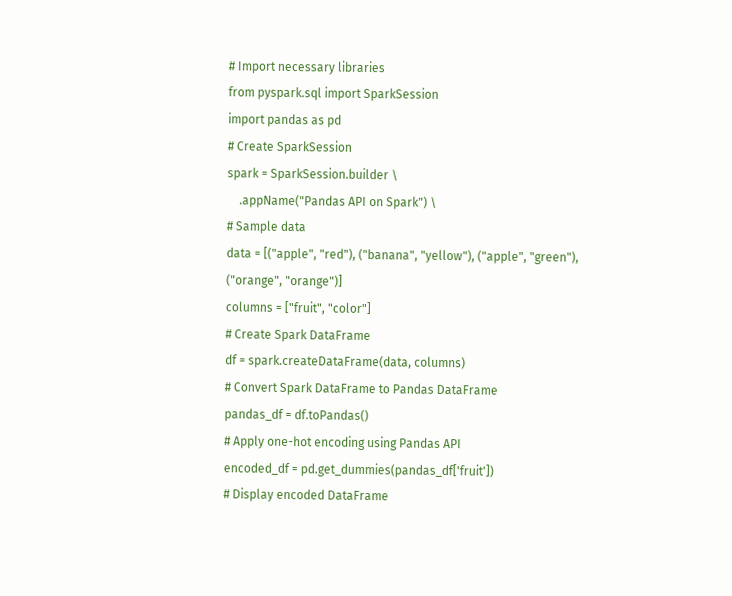# Import necessary libraries
from pyspark.sql import SparkSession
import pandas as pd
# Create SparkSession
spark = SparkSession.builder \
    .appName("Pandas API on Spark") \
# Sample data
data = [("apple", "red"), ("banana", "yellow"), ("apple", "green"), ("orange", "orange")]
columns = ["fruit", "color"]
# Create Spark DataFrame
df = spark.createDataFrame(data, columns)
# Convert Spark DataFrame to Pandas DataFrame
pandas_df = df.toPandas()
# Apply one-hot encoding using Pandas API
encoded_df = pd.get_dummies(pandas_df['fruit'])
# Display encoded DataFrame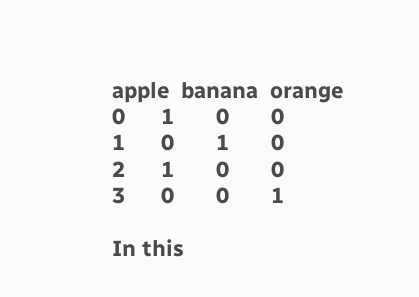apple  banana  orange
0      1       0       0
1      0       1       0
2      1       0       0
3      0       0       1

In this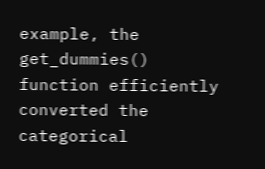example, the get_dummies() function efficiently converted the categorical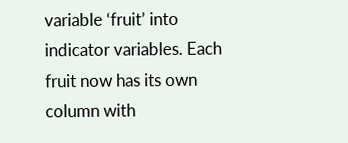variable ‘fruit’ into indicator variables. Each fruit now has its own column with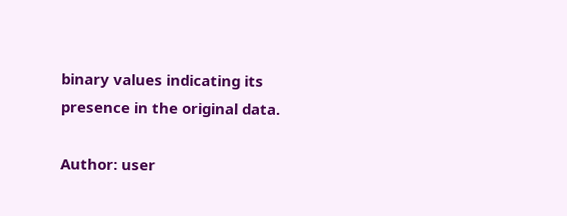binary values indicating its presence in the original data.

Author: user